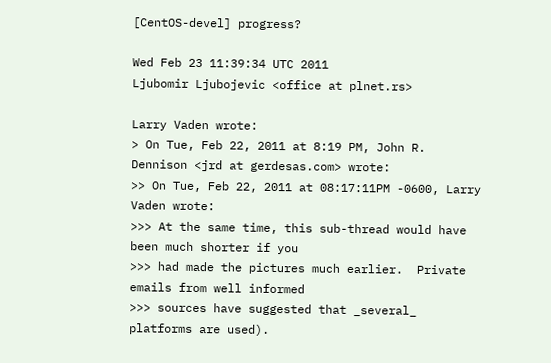[CentOS-devel] progress?

Wed Feb 23 11:39:34 UTC 2011
Ljubomir Ljubojevic <office at plnet.rs>

Larry Vaden wrote:
> On Tue, Feb 22, 2011 at 8:19 PM, John R. Dennison <jrd at gerdesas.com> wrote:
>> On Tue, Feb 22, 2011 at 08:17:11PM -0600, Larry Vaden wrote:
>>> At the same time, this sub-thread would have been much shorter if you
>>> had made the pictures much earlier.  Private emails from well informed
>>> sources have suggested that _several_ platforms are used).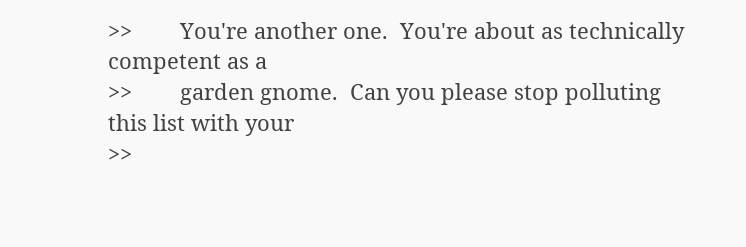>>        You're another one.  You're about as technically competent as a
>>        garden gnome.  Can you please stop polluting this list with your
>>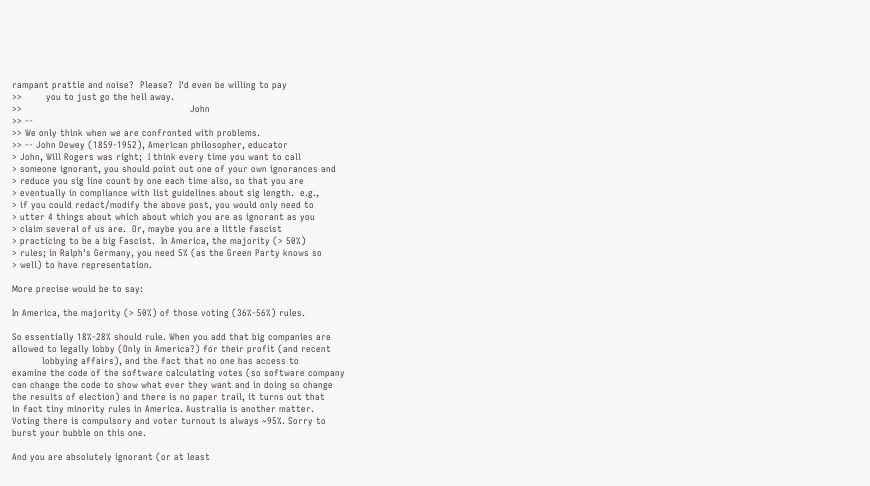rampant prattle and noise?  Please?  I'd even be willing to pay
>>        you to just go the hell away.
>>                                                        John
>> --
>> We only think when we are confronted with problems.
>> -- John Dewey (1859-1952), American philosopher, educator
> John, Will Rogers was right;  I think every time you want to call
> someone ignorant, you should point out one of your own ignorances and
> reduce you sig line count by one each time also, so that you are
> eventually in compliance with list guidelines about sig length.  e.g.,
> if you could redact/modify the above post, you would only need to
> utter 4 things about which about which you are as ignorant as you
> claim several of us are.  Or, maybe you are a little fascist
> practicing to be a big Fascist.  In America, the majority (> 50%)
> rules; in Ralph's Germany, you need 5% (as the Green Party knows so
> well) to have representation.

More precise would be to say:

In America, the majority (> 50%) of those voting (36%-56%) rules.

So essentially 18%-28% should rule. When you add that big companies are
allowed to legally lobby (Only in America?) for their profit (and recent
          lobbying affairs), and the fact that no one has access to
examine the code of the software calculating votes (so software company
can change the code to show what ever they want and in doing so change
the results of election) and there is no paper trail, it turns out that
in fact tiny minority rules in America. Australia is another matter.
Voting there is compulsory and voter turnout is always ~95%. Sorry to
burst your bubble on this one.

And you are absolutely ignorant (or at least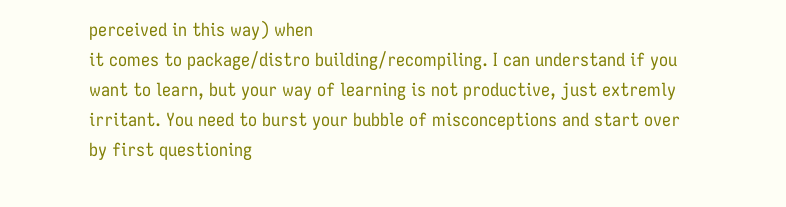perceived in this way) when
it comes to package/distro building/recompiling. I can understand if you
want to learn, but your way of learning is not productive, just extremly
irritant. You need to burst your bubble of misconceptions and start over
by first questioning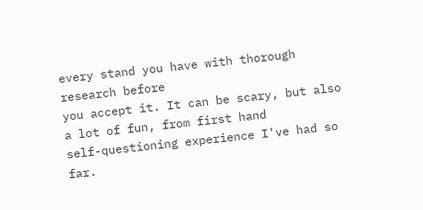every stand you have with thorough research before
you accept it. It can be scary, but also a lot of fun, from first hand
self-questioning experience I've had so far.